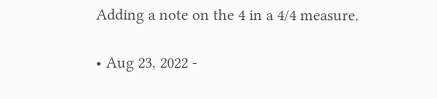Adding a note on the 4 in a 4/4 measure.

• Aug 23, 2022 -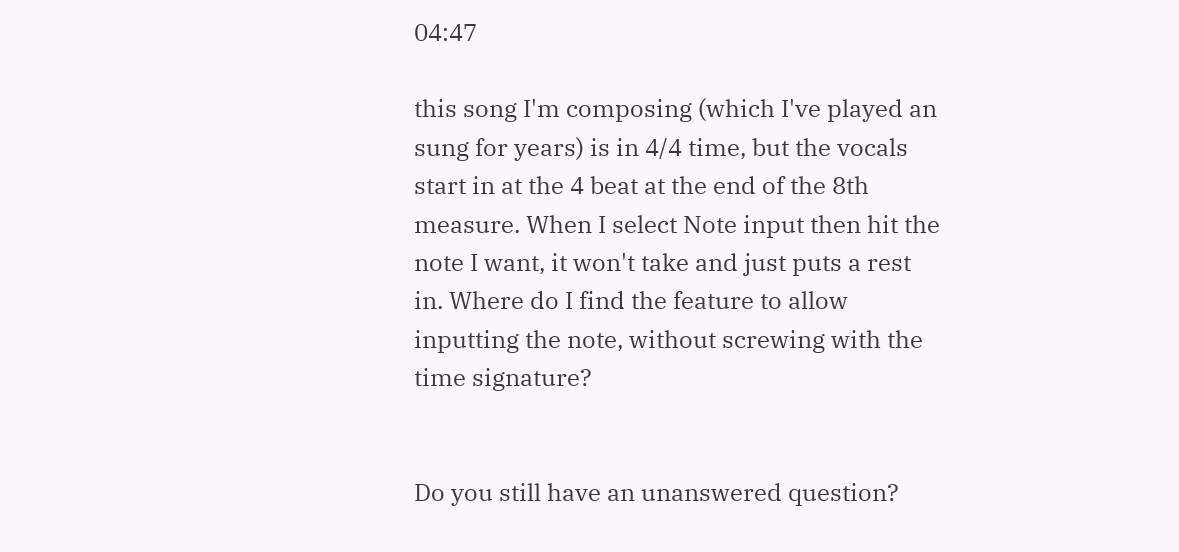04:47

this song I'm composing (which I've played an sung for years) is in 4/4 time, but the vocals start in at the 4 beat at the end of the 8th measure. When I select Note input then hit the note I want, it won't take and just puts a rest in. Where do I find the feature to allow inputting the note, without screwing with the time signature?


Do you still have an unanswered question?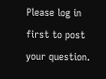Please log in first to post your question.